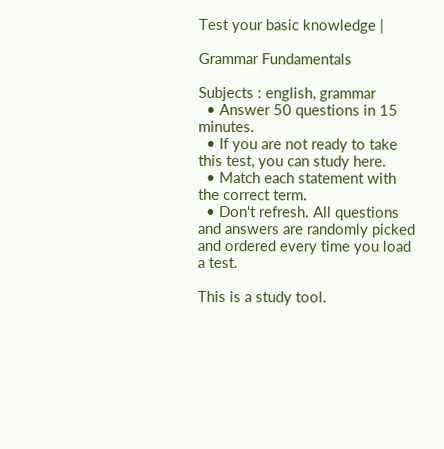Test your basic knowledge |

Grammar Fundamentals

Subjects : english, grammar
  • Answer 50 questions in 15 minutes.
  • If you are not ready to take this test, you can study here.
  • Match each statement with the correct term.
  • Don't refresh. All questions and answers are randomly picked and ordered every time you load a test.

This is a study tool.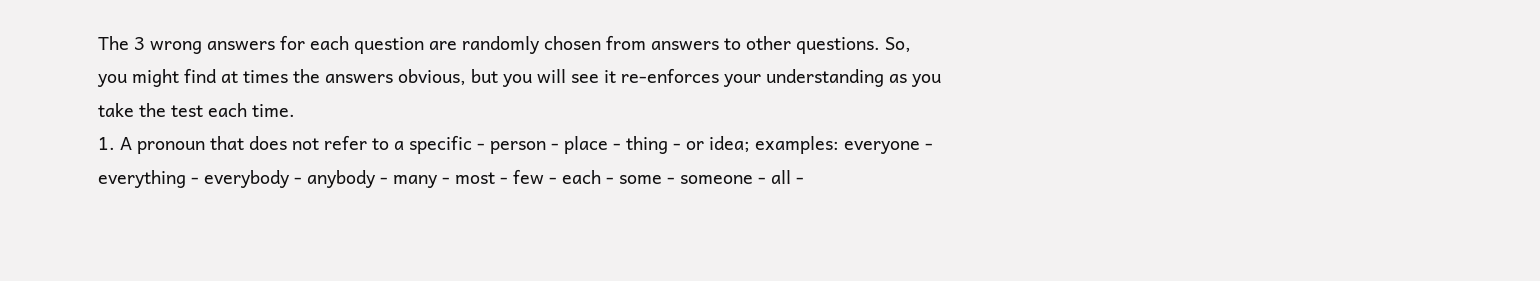The 3 wrong answers for each question are randomly chosen from answers to other questions. So, you might find at times the answers obvious, but you will see it re-enforces your understanding as you take the test each time.
1. A pronoun that does not refer to a specific - person - place - thing - or idea; examples: everyone - everything - everybody - anybody - many - most - few - each - some - someone - all -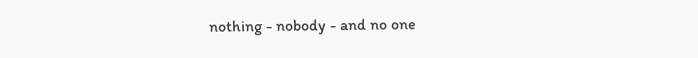nothing - nobody - and no one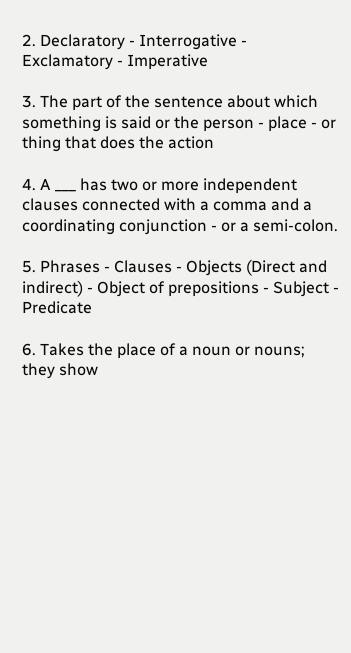2. Declaratory - Interrogative - Exclamatory - Imperative

3. The part of the sentence about which something is said or the person - place - or thing that does the action

4. A ___ has two or more independent clauses connected with a comma and a coordinating conjunction - or a semi-colon.

5. Phrases - Clauses - Objects (Direct and indirect) - Object of prepositions - Subject - Predicate

6. Takes the place of a noun or nouns; they show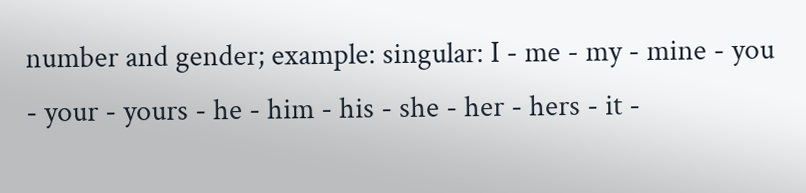number and gender; example: singular: I - me - my - mine - you - your - yours - he - him - his - she - her - hers - it -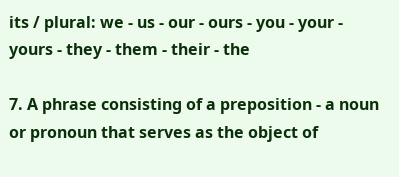its / plural: we - us - our - ours - you - your - yours - they - them - their - the

7. A phrase consisting of a preposition - a noun or pronoun that serves as the object of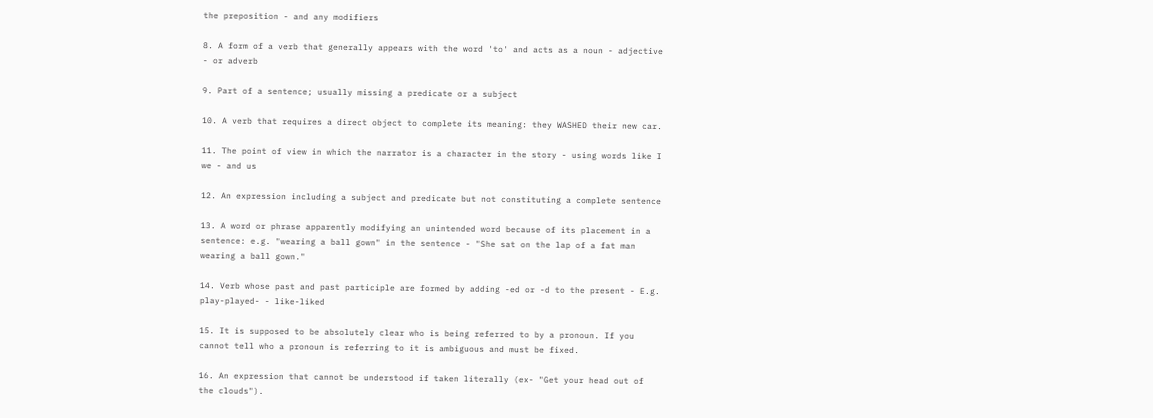the preposition - and any modifiers

8. A form of a verb that generally appears with the word 'to' and acts as a noun - adjective - or adverb

9. Part of a sentence; usually missing a predicate or a subject

10. A verb that requires a direct object to complete its meaning: they WASHED their new car.

11. The point of view in which the narrator is a character in the story - using words like I we - and us

12. An expression including a subject and predicate but not constituting a complete sentence

13. A word or phrase apparently modifying an unintended word because of its placement in a sentence: e.g. "wearing a ball gown" in the sentence - "She sat on the lap of a fat man wearing a ball gown."

14. Verb whose past and past participle are formed by adding -ed or -d to the present - E.g. play-played- - like-liked

15. It is supposed to be absolutely clear who is being referred to by a pronoun. If you cannot tell who a pronoun is referring to it is ambiguous and must be fixed.

16. An expression that cannot be understood if taken literally (ex- "Get your head out of the clouds").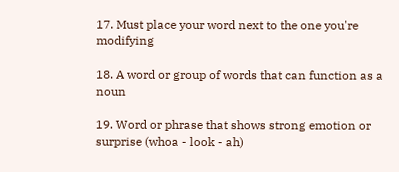17. Must place your word next to the one you're modifying

18. A word or group of words that can function as a noun

19. Word or phrase that shows strong emotion or surprise (whoa - look - ah)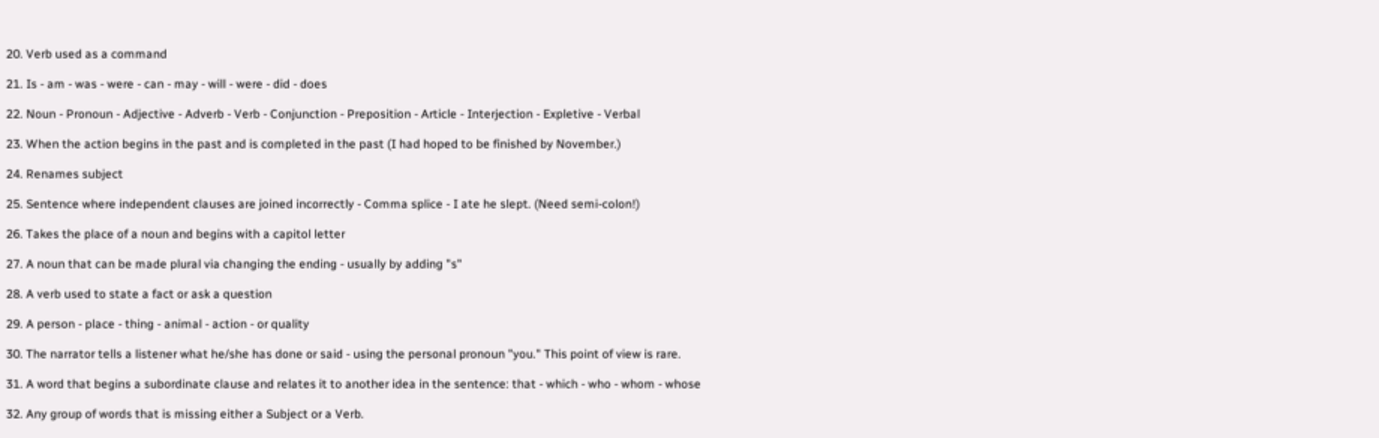20. Verb used as a command

21. Is - am - was - were - can - may - will - were - did - does

22. Noun - Pronoun - Adjective - Adverb - Verb - Conjunction - Preposition - Article - Interjection - Expletive - Verbal

23. When the action begins in the past and is completed in the past (I had hoped to be finished by November.)

24. Renames subject

25. Sentence where independent clauses are joined incorrectly - Comma splice - I ate he slept. (Need semi-colon!)

26. Takes the place of a noun and begins with a capitol letter

27. A noun that can be made plural via changing the ending - usually by adding "s"

28. A verb used to state a fact or ask a question

29. A person - place - thing - animal - action - or quality

30. The narrator tells a listener what he/she has done or said - using the personal pronoun "you." This point of view is rare.

31. A word that begins a subordinate clause and relates it to another idea in the sentence: that - which - who - whom - whose

32. Any group of words that is missing either a Subject or a Verb.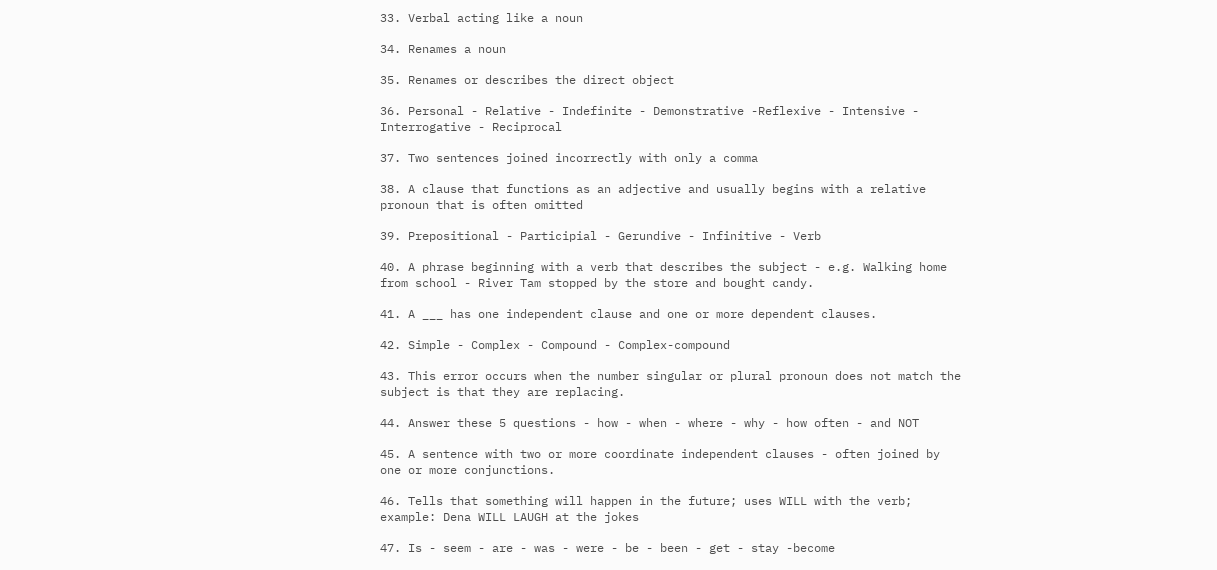33. Verbal acting like a noun

34. Renames a noun

35. Renames or describes the direct object

36. Personal - Relative - Indefinite - Demonstrative -Reflexive - Intensive - Interrogative - Reciprocal

37. Two sentences joined incorrectly with only a comma

38. A clause that functions as an adjective and usually begins with a relative pronoun that is often omitted

39. Prepositional - Participial - Gerundive - Infinitive - Verb

40. A phrase beginning with a verb that describes the subject - e.g. Walking home from school - River Tam stopped by the store and bought candy.

41. A ___ has one independent clause and one or more dependent clauses.

42. Simple - Complex - Compound - Complex-compound

43. This error occurs when the number singular or plural pronoun does not match the subject is that they are replacing.

44. Answer these 5 questions - how - when - where - why - how often - and NOT

45. A sentence with two or more coordinate independent clauses - often joined by one or more conjunctions.

46. Tells that something will happen in the future; uses WILL with the verb; example: Dena WILL LAUGH at the jokes

47. Is - seem - are - was - were - be - been - get - stay -become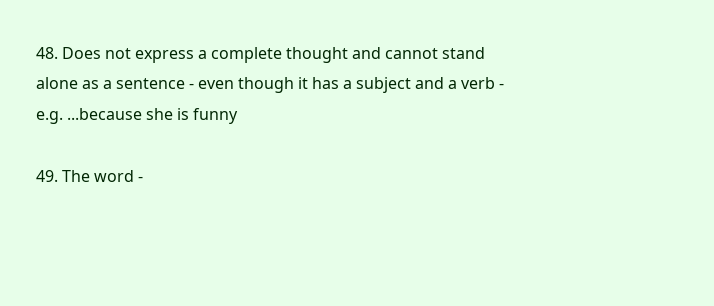48. Does not express a complete thought and cannot stand alone as a sentence - even though it has a subject and a verb - e.g. ...because she is funny

49. The word -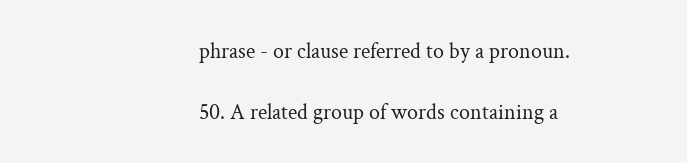phrase - or clause referred to by a pronoun.

50. A related group of words containing a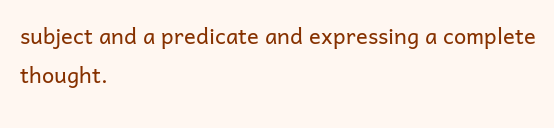subject and a predicate and expressing a complete thought.